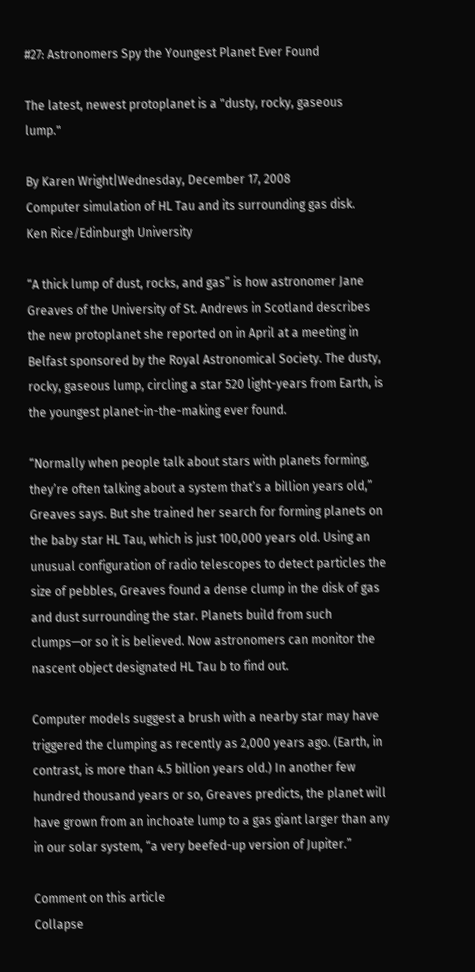#27: Astronomers Spy the Youngest Planet Ever Found

The latest, newest protoplanet is a "dusty, rocky, gaseous lump."

By Karen Wright|Wednesday, December 17, 2008
Computer simulation of HL Tau and its surrounding gas disk.
Ken Rice/Edinburgh University

“A thick lump of dust, rocks, and gas” is how astronomer Jane Greaves of the University of St. Andrews in Scotland describes the new protoplanet she reported on in April at a meeting in Belfast sponsored by the Royal Astronomical Society. The dusty, rocky, gaseous lump, circling a star 520 light-years from Earth, is the youngest planet-in-the-making ever found.

“Normally when people talk about stars with planets forming, they’re often talking about a system that’s a billion years old,” Greaves says. But she trained her search for forming planets on the baby star HL Tau, which is just 100,000 years old. Using an unusual configuration of radio telescopes to detect particles the size of pebbles, Greaves found a dense clump in the disk of gas and dust surrounding the star. Planets build from such clumps—or so it is believed. Now astronomers can monitor the nascent object designated HL Tau b to find out.

Computer models suggest a brush with a nearby star may have triggered the clumping as recently as 2,000 years ago. (Earth, in contrast, is more than 4.5 billion years old.) In another few hundred thousand years or so, Greaves predicts, the planet will have grown from an inchoate lump to a gas giant larger than any in our solar system, “a very beefed-up version of Jupiter.”

Comment on this article
Collapse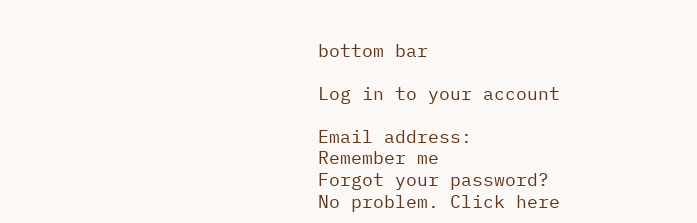bottom bar

Log in to your account

Email address:
Remember me
Forgot your password?
No problem. Click here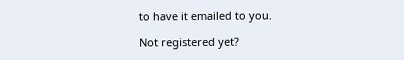to have it emailed to you.

Not registered yet?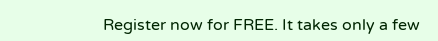Register now for FREE. It takes only a few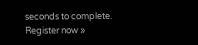seconds to complete. Register now »